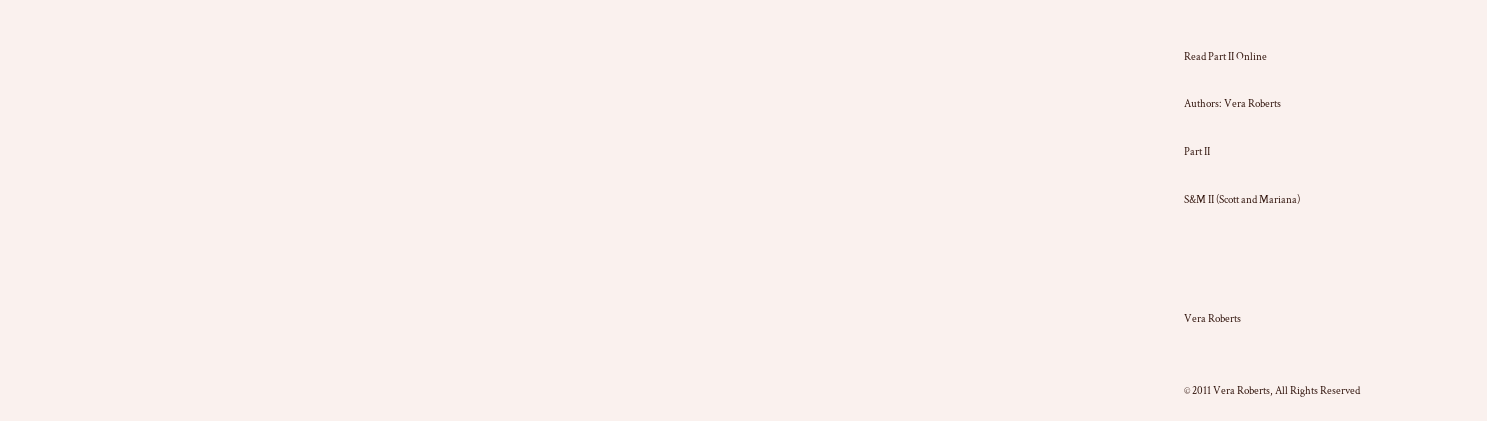Read Part II Online

Authors: Vera Roberts

Part II

S&M II (Scott and Mariana)




Vera Roberts


© 2011 Vera Roberts, All Rights Reserved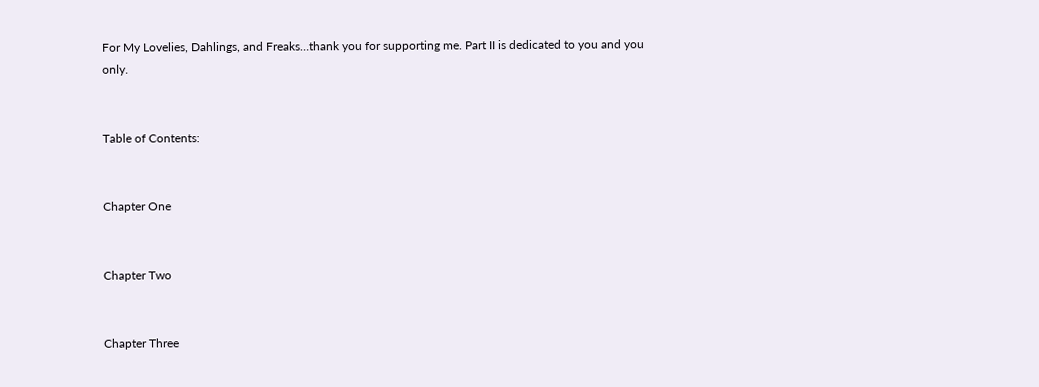For My Lovelies, Dahlings, and Freaks…thank you for supporting me. Part II is dedicated to you and you only.


Table of Contents:


Chapter One


Chapter Two


Chapter Three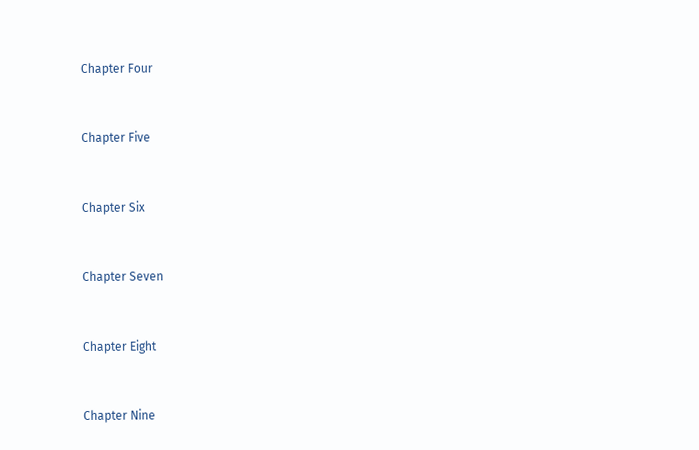Chapter Four


Chapter Five


Chapter Six


Chapter Seven


Chapter Eight


Chapter Nine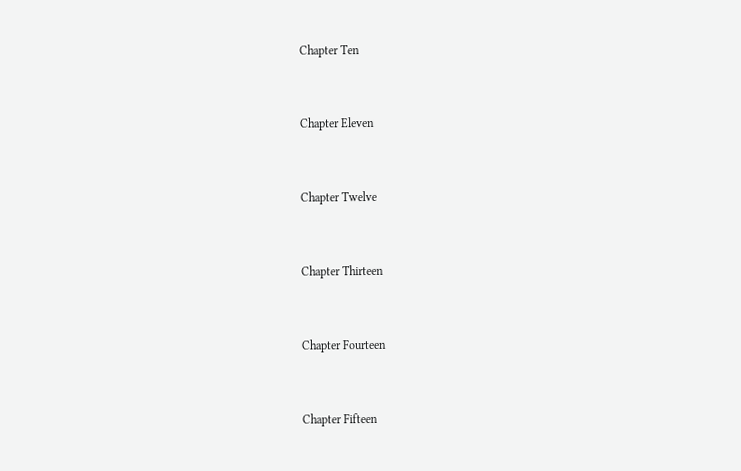Chapter Ten


Chapter Eleven


Chapter Twelve


Chapter Thirteen


Chapter Fourteen


Chapter Fifteen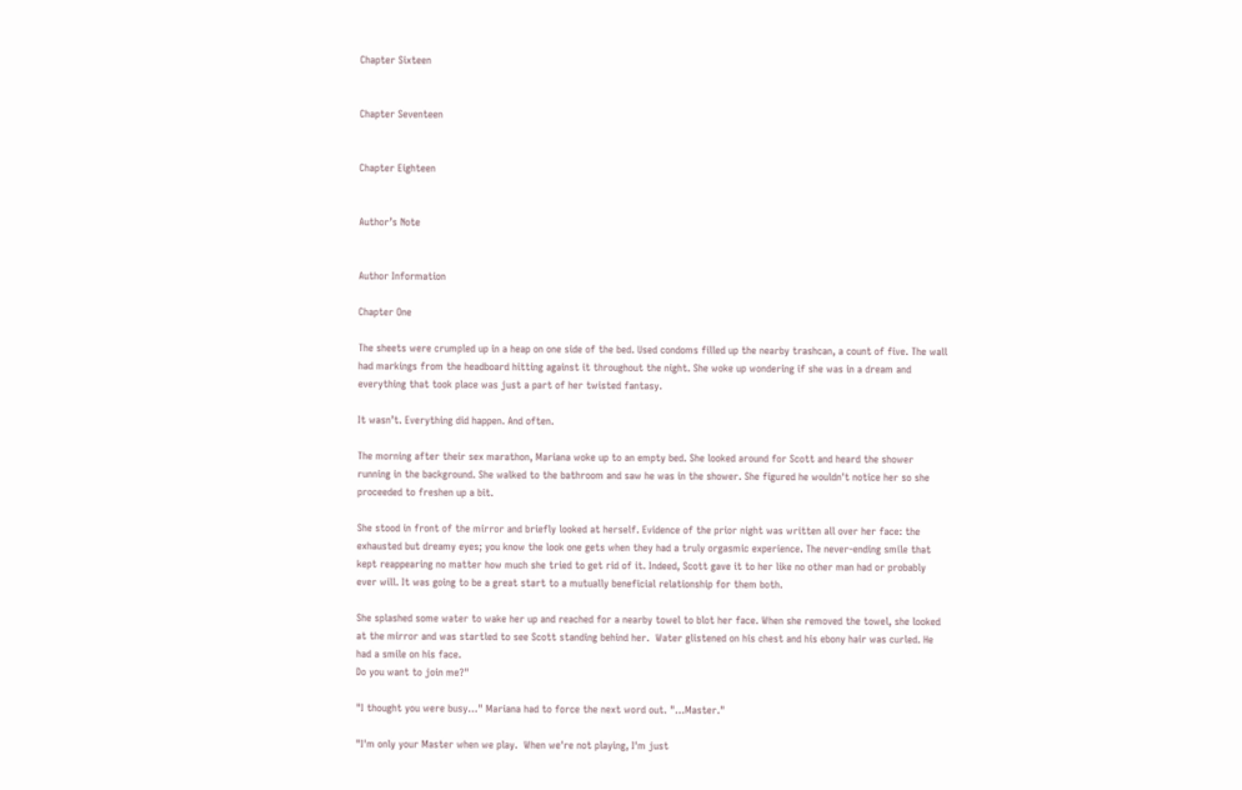Chapter Sixteen


Chapter Seventeen


Chapter Eighteen


Author’s Note


Author Information

Chapter One

The sheets were crumpled up in a heap on one side of the bed. Used condoms filled up the nearby trashcan, a count of five. The wall had markings from the headboard hitting against it throughout the night. She woke up wondering if she was in a dream and everything that took place was just a part of her twisted fantasy.

It wasn’t. Everything did happen. And often.

The morning after their sex marathon, Mariana woke up to an empty bed. She looked around for Scott and heard the shower running in the background. She walked to the bathroom and saw he was in the shower. She figured he wouldn't notice her so she proceeded to freshen up a bit.

She stood in front of the mirror and briefly looked at herself. Evidence of the prior night was written all over her face: the exhausted but dreamy eyes; you know the look one gets when they had a truly orgasmic experience. The never-ending smile that kept reappearing no matter how much she tried to get rid of it. Indeed, Scott gave it to her like no other man had or probably ever will. It was going to be a great start to a mutually beneficial relationship for them both.

She splashed some water to wake her up and reached for a nearby towel to blot her face. When she removed the towel, she looked at the mirror and was startled to see Scott standing behind her.  Water glistened on his chest and his ebony hair was curled. He had a smile on his face.
Do you want to join me?"

"I thought you were busy…" Mariana had to force the next word out. "…Master."

"I'm only your Master when we play.  When we're not playing, I'm just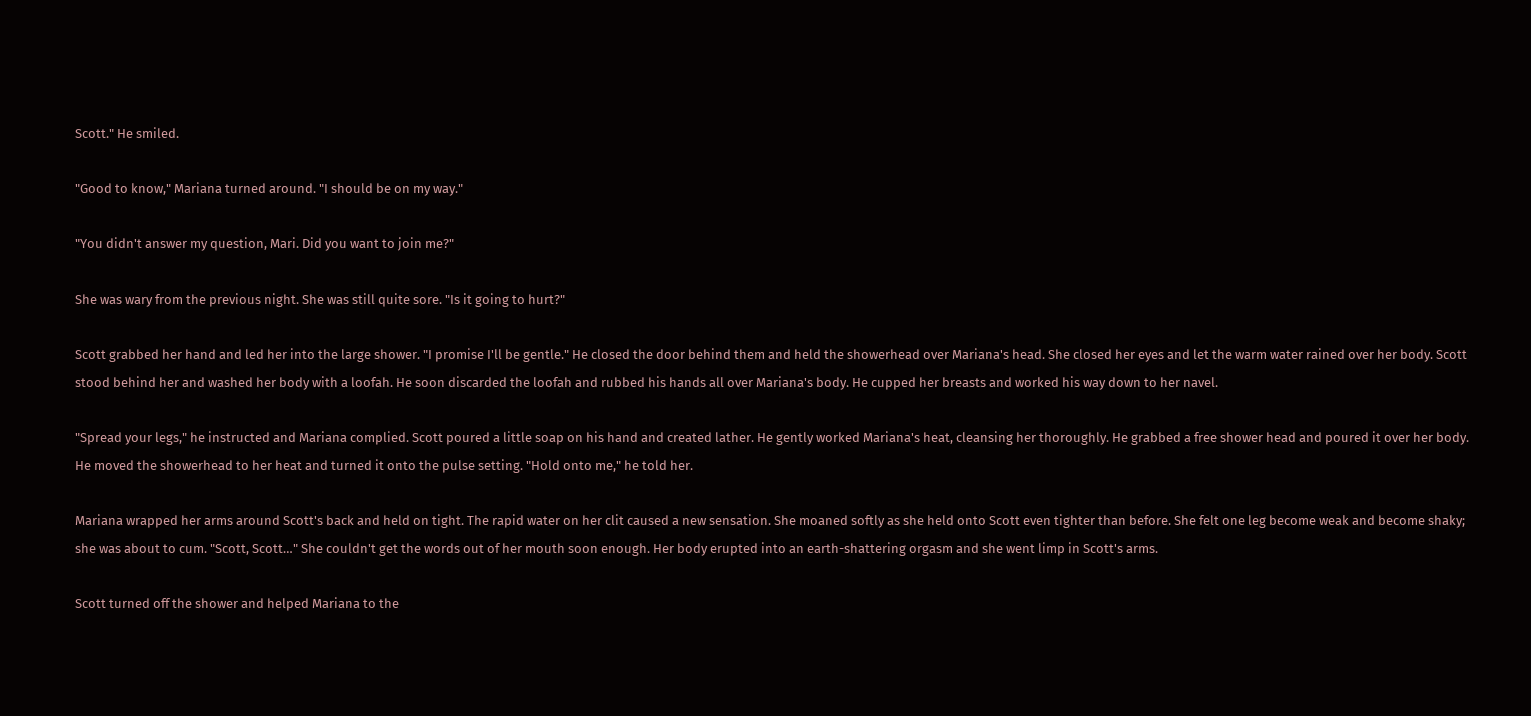Scott." He smiled.

"Good to know," Mariana turned around. "I should be on my way."

"You didn't answer my question, Mari. Did you want to join me?"

She was wary from the previous night. She was still quite sore. "Is it going to hurt?"

Scott grabbed her hand and led her into the large shower. "I promise I'll be gentle." He closed the door behind them and held the showerhead over Mariana's head. She closed her eyes and let the warm water rained over her body. Scott stood behind her and washed her body with a loofah. He soon discarded the loofah and rubbed his hands all over Mariana's body. He cupped her breasts and worked his way down to her navel.

"Spread your legs," he instructed and Mariana complied. Scott poured a little soap on his hand and created lather. He gently worked Mariana's heat, cleansing her thoroughly. He grabbed a free shower head and poured it over her body. He moved the showerhead to her heat and turned it onto the pulse setting. "Hold onto me," he told her.

Mariana wrapped her arms around Scott's back and held on tight. The rapid water on her clit caused a new sensation. She moaned softly as she held onto Scott even tighter than before. She felt one leg become weak and become shaky; she was about to cum. "Scott, Scott…" She couldn't get the words out of her mouth soon enough. Her body erupted into an earth-shattering orgasm and she went limp in Scott's arms.

Scott turned off the shower and helped Mariana to the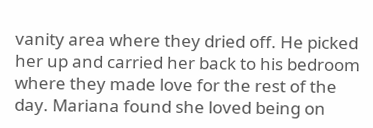vanity area where they dried off. He picked her up and carried her back to his bedroom where they made love for the rest of the day. Mariana found she loved being on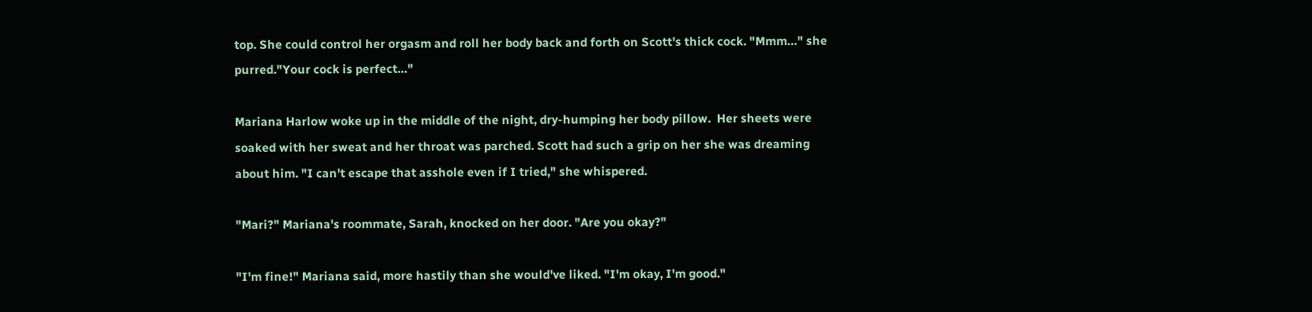top. She could control her orgasm and roll her body back and forth on Scott's thick cock. "Mmm…" she purred."Your cock is perfect…"

Mariana Harlow woke up in the middle of the night, dry-humping her body pillow.  Her sheets were soaked with her sweat and her throat was parched. Scott had such a grip on her she was dreaming about him. "I can't escape that asshole even if I tried," she whispered.

"Mari?" Mariana's roommate, Sarah, knocked on her door. "Are you okay?"

"I'm fine!" Mariana said, more hastily than she would've liked. "I'm okay, I'm good."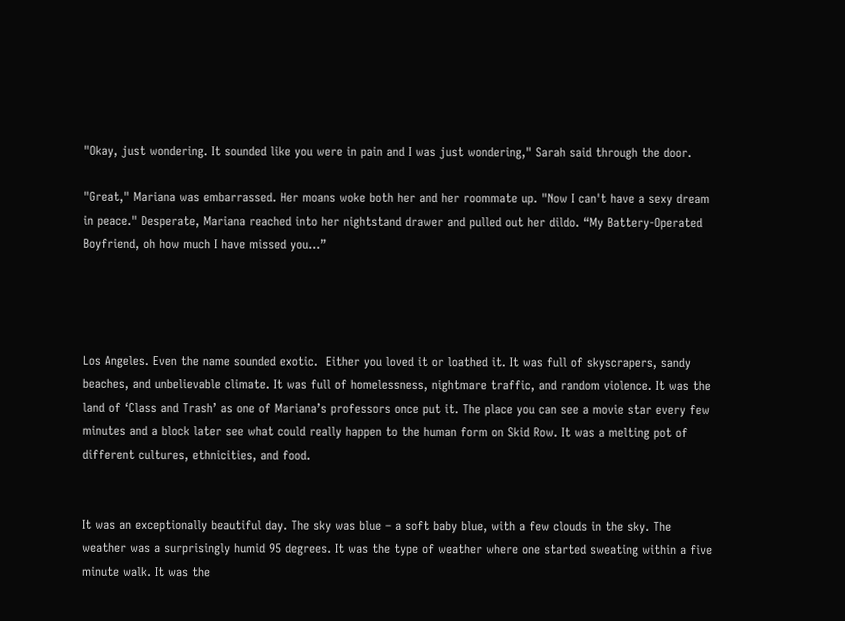"Okay, just wondering. It sounded like you were in pain and I was just wondering," Sarah said through the door.

"Great," Mariana was embarrassed. Her moans woke both her and her roommate up. "Now I can't have a sexy dream in peace." Desperate, Mariana reached into her nightstand drawer and pulled out her dildo. “My Battery-Operated Boyfriend, oh how much I have missed you…”




Los Angeles. Even the name sounded exotic.  Either you loved it or loathed it. It was full of skyscrapers, sandy beaches, and unbelievable climate. It was full of homelessness, nightmare traffic, and random violence. It was the land of ‘Class and Trash’ as one of Mariana’s professors once put it. The place you can see a movie star every few minutes and a block later see what could really happen to the human form on Skid Row. It was a melting pot of different cultures, ethnicities, and food.


It was an exceptionally beautiful day. The sky was blue – a soft baby blue, with a few clouds in the sky. The weather was a surprisingly humid 95 degrees. It was the type of weather where one started sweating within a five minute walk. It was the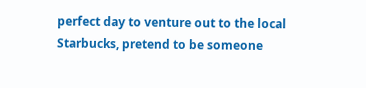perfect day to venture out to the local Starbucks, pretend to be someone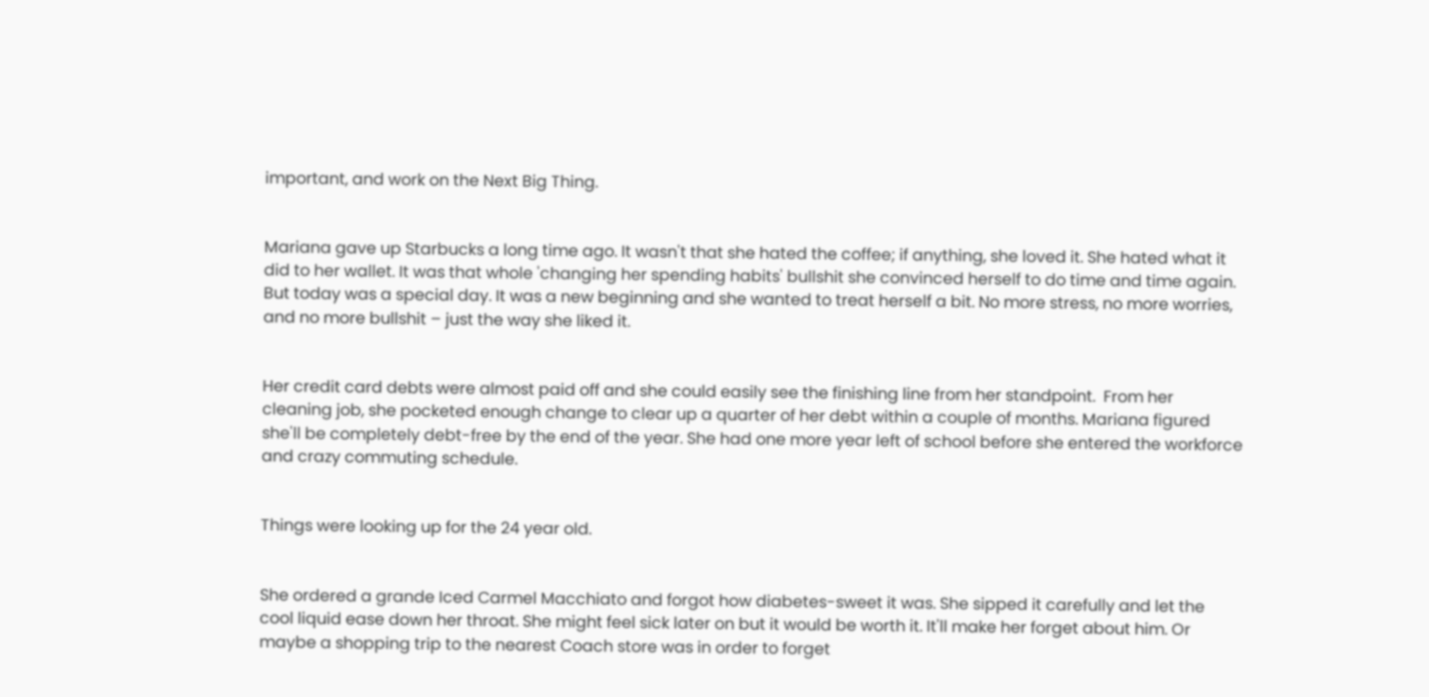important, and work on the Next Big Thing.


Mariana gave up Starbucks a long time ago. It wasn't that she hated the coffee; if anything, she loved it. She hated what it did to her wallet. It was that whole 'changing her spending habits' bullshit she convinced herself to do time and time again. But today was a special day. It was a new beginning and she wanted to treat herself a bit. No more stress, no more worries, and no more bullshit – just the way she liked it.


Her credit card debts were almost paid off and she could easily see the finishing line from her standpoint.  From her cleaning job, she pocketed enough change to clear up a quarter of her debt within a couple of months. Mariana figured she'll be completely debt-free by the end of the year. She had one more year left of school before she entered the workforce and crazy commuting schedule.


Things were looking up for the 24 year old.


She ordered a grande Iced Carmel Macchiato and forgot how diabetes-sweet it was. She sipped it carefully and let the cool liquid ease down her throat. She might feel sick later on but it would be worth it. It'll make her forget about him. Or maybe a shopping trip to the nearest Coach store was in order to forget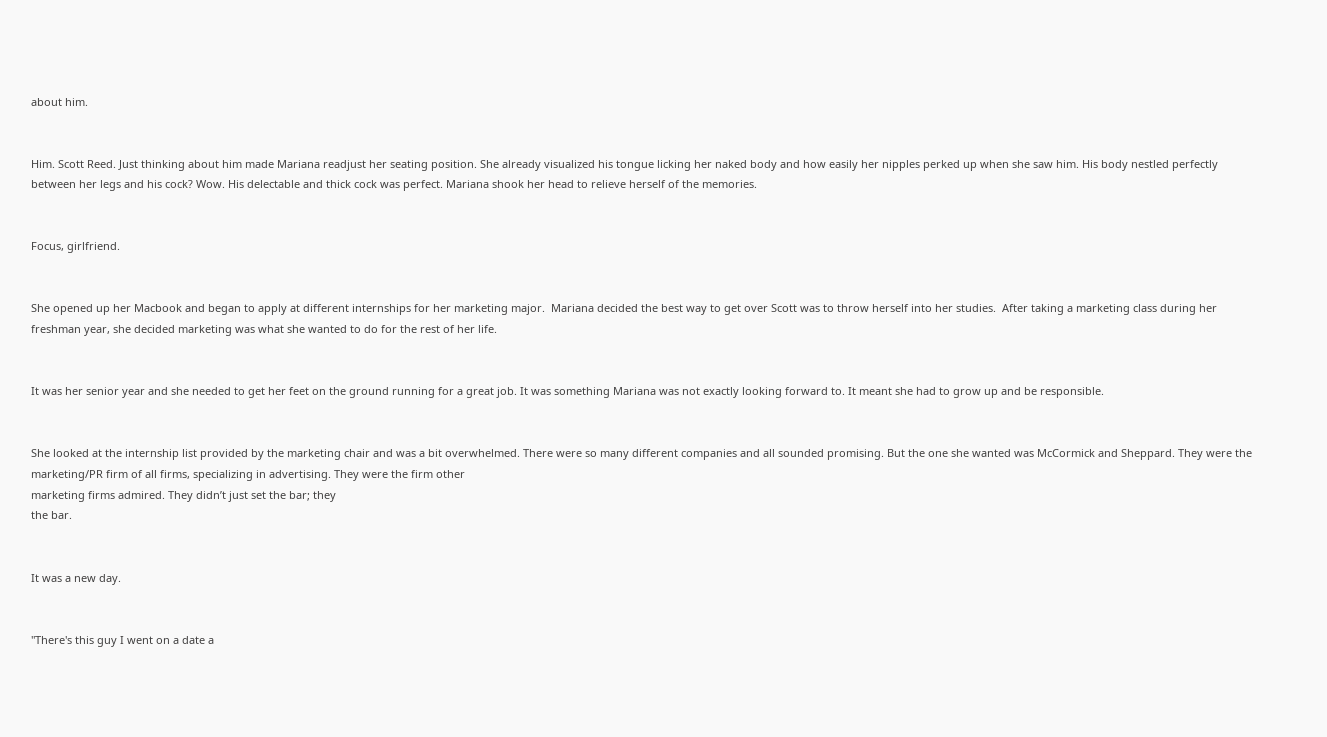about him.


Him. Scott Reed. Just thinking about him made Mariana readjust her seating position. She already visualized his tongue licking her naked body and how easily her nipples perked up when she saw him. His body nestled perfectly between her legs and his cock? Wow. His delectable and thick cock was perfect. Mariana shook her head to relieve herself of the memories.


Focus, girlfriend.


She opened up her Macbook and began to apply at different internships for her marketing major.  Mariana decided the best way to get over Scott was to throw herself into her studies.  After taking a marketing class during her freshman year, she decided marketing was what she wanted to do for the rest of her life.


It was her senior year and she needed to get her feet on the ground running for a great job. It was something Mariana was not exactly looking forward to. It meant she had to grow up and be responsible.


She looked at the internship list provided by the marketing chair and was a bit overwhelmed. There were so many different companies and all sounded promising. But the one she wanted was McCormick and Sheppard. They were the marketing/PR firm of all firms, specializing in advertising. They were the firm other
marketing firms admired. They didn’t just set the bar; they
the bar.


It was a new day.


"There's this guy I went on a date a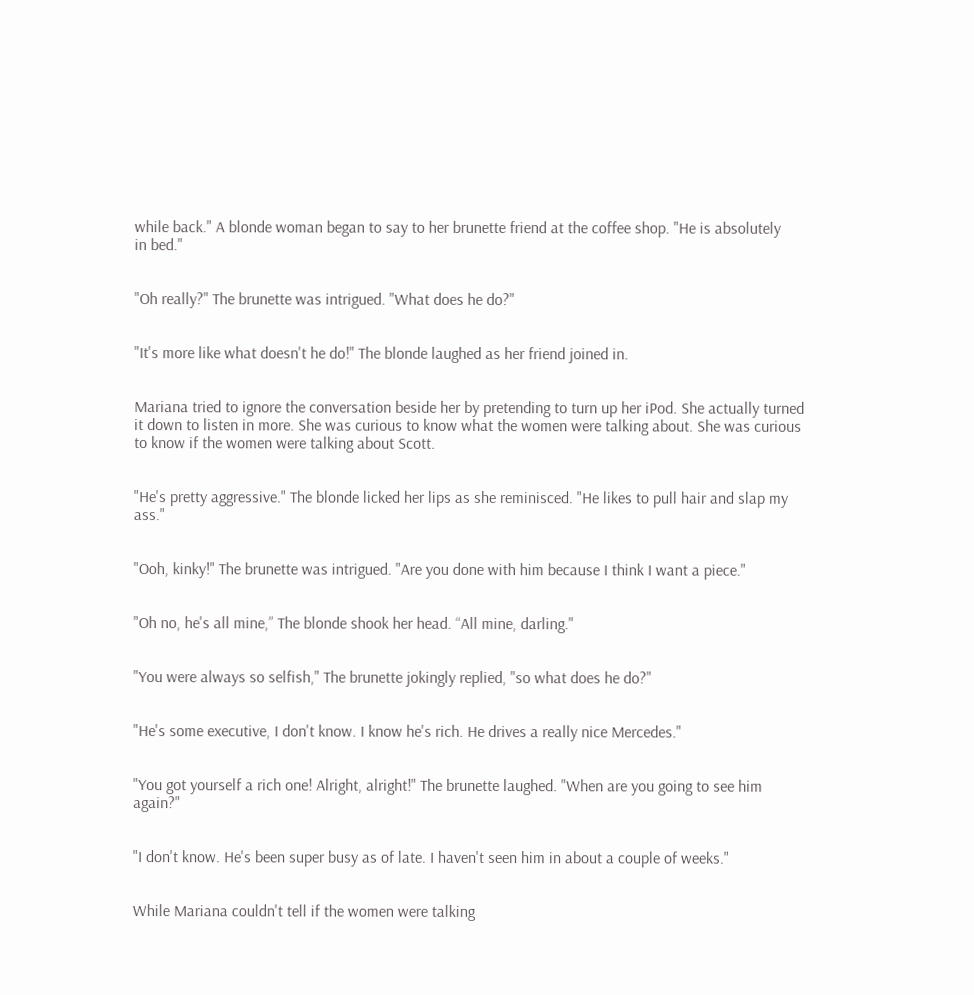while back." A blonde woman began to say to her brunette friend at the coffee shop. "He is absolutely
in bed."


"Oh really?" The brunette was intrigued. "What does he do?"


"It's more like what doesn't he do!" The blonde laughed as her friend joined in.


Mariana tried to ignore the conversation beside her by pretending to turn up her iPod. She actually turned it down to listen in more. She was curious to know what the women were talking about. She was curious to know if the women were talking about Scott.


"He's pretty aggressive." The blonde licked her lips as she reminisced. "He likes to pull hair and slap my ass."


"Ooh, kinky!" The brunette was intrigued. "Are you done with him because I think I want a piece."


"Oh no, he's all mine,” The blonde shook her head. “All mine, darling."


"You were always so selfish," The brunette jokingly replied, "so what does he do?"


"He's some executive, I don't know. I know he's rich. He drives a really nice Mercedes."


"You got yourself a rich one! Alright, alright!" The brunette laughed. "When are you going to see him again?"


"I don't know. He's been super busy as of late. I haven't seen him in about a couple of weeks."


While Mariana couldn't tell if the women were talking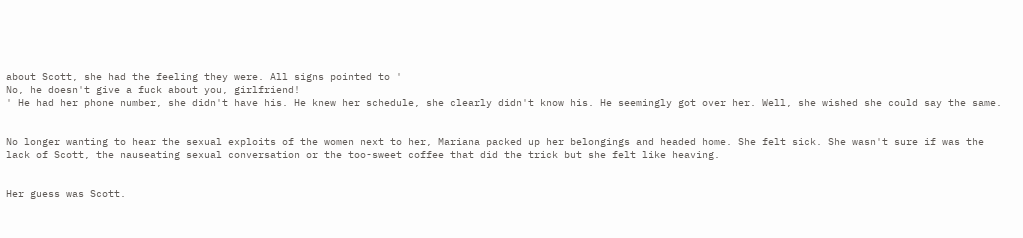about Scott, she had the feeling they were. All signs pointed to '
No, he doesn't give a fuck about you, girlfriend!
' He had her phone number, she didn't have his. He knew her schedule, she clearly didn't know his. He seemingly got over her. Well, she wished she could say the same.


No longer wanting to hear the sexual exploits of the women next to her, Mariana packed up her belongings and headed home. She felt sick. She wasn't sure if was the lack of Scott, the nauseating sexual conversation or the too-sweet coffee that did the trick but she felt like heaving.


Her guess was Scott.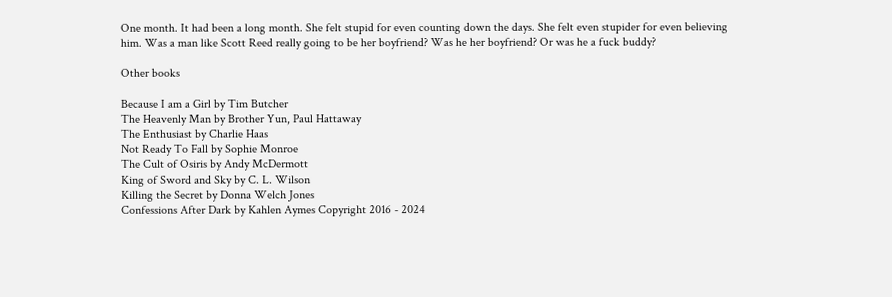One month. It had been a long month. She felt stupid for even counting down the days. She felt even stupider for even believing him. Was a man like Scott Reed really going to be her boyfriend? Was he her boyfriend? Or was he a fuck buddy?

Other books

Because I am a Girl by Tim Butcher
The Heavenly Man by Brother Yun, Paul Hattaway
The Enthusiast by Charlie Haas
Not Ready To Fall by Sophie Monroe
The Cult of Osiris by Andy McDermott
King of Sword and Sky by C. L. Wilson
Killing the Secret by Donna Welch Jones
Confessions After Dark by Kahlen Aymes Copyright 2016 - 2024